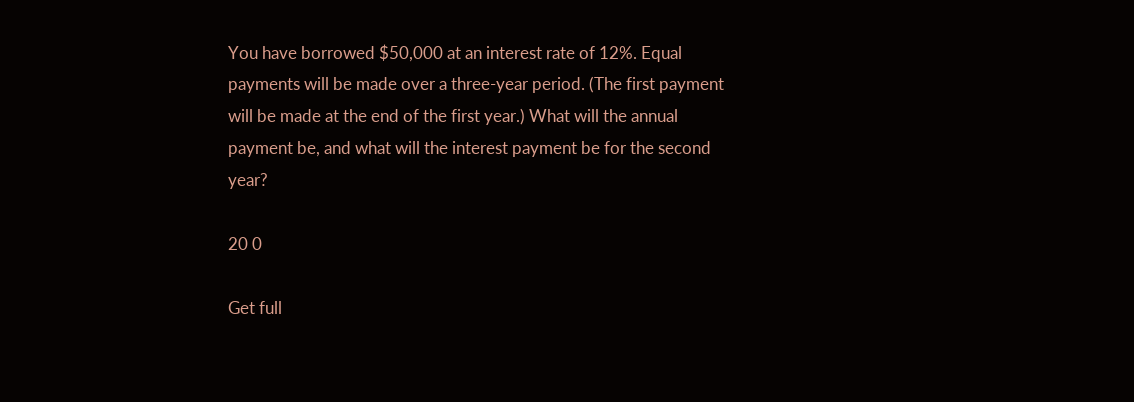You have borrowed $50,000 at an interest rate of 12%. Equal payments will be made over a three-year period. (The first payment will be made at the end of the first year.) What will the annual payment be, and what will the interest payment be for the second year?

20 0

Get full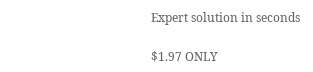Expert solution in seconds

$1.97 ONLY